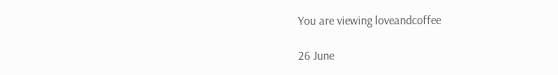You are viewing loveandcoffee

26 June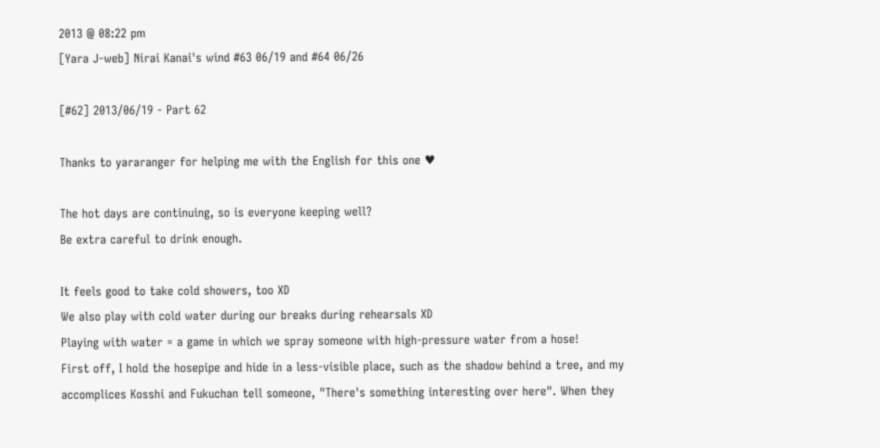2013 @ 08:22 pm
[Yara J-web] Nirai Kanai's wind #63 06/19 and #64 06/26

[#62] 2013/06/19 - Part 62

Thanks to yararanger for helping me with the English for this one ♥

The hot days are continuing, so is everyone keeping well?
Be extra careful to drink enough.

It feels good to take cold showers, too XD
We also play with cold water during our breaks during rehearsals XD
Playing with water = a game in which we spray someone with high-pressure water from a hose!
First off, I hold the hosepipe and hide in a less-visible place, such as the shadow behind a tree, and my accomplices Kosshi and Fukuchan tell someone, "There's something interesting over here". When they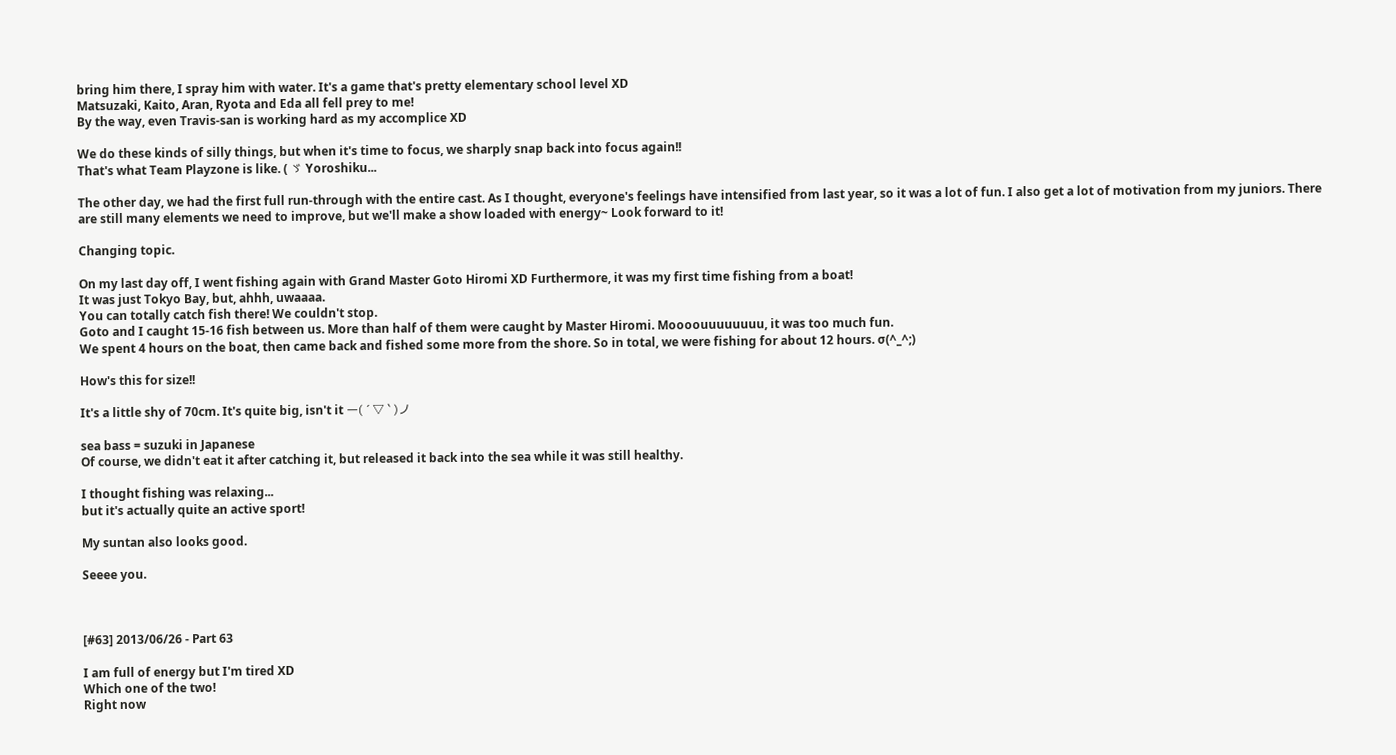bring him there, I spray him with water. It's a game that's pretty elementary school level XD
Matsuzaki, Kaito, Aran, Ryota and Eda all fell prey to me!
By the way, even Travis-san is working hard as my accomplice XD

We do these kinds of silly things, but when it's time to focus, we sharply snap back into focus again!!
That's what Team Playzone is like. ( ゞ Yoroshiku...

The other day, we had the first full run-through with the entire cast. As I thought, everyone's feelings have intensified from last year, so it was a lot of fun. I also get a lot of motivation from my juniors. There are still many elements we need to improve, but we'll make a show loaded with energy~ Look forward to it!

Changing topic.

On my last day off, I went fishing again with Grand Master Goto Hiromi XD Furthermore, it was my first time fishing from a boat!
It was just Tokyo Bay, but, ahhh, uwaaaa.
You can totally catch fish there! We couldn't stop.
Goto and I caught 15-16 fish between us. More than half of them were caught by Master Hiromi. Moooouuuuuuuu, it was too much fun.
We spent 4 hours on the boat, then came back and fished some more from the shore. So in total, we were fishing for about 12 hours. σ(^_^;)

How's this for size!!

It's a little shy of 70cm. It's quite big, isn't it ー( ´ ▽ ` )ノ

sea bass = suzuki in Japanese
Of course, we didn't eat it after catching it, but released it back into the sea while it was still healthy.

I thought fishing was relaxing...
but it's actually quite an active sport!

My suntan also looks good.

Seeee you.



[#63] 2013/06/26 - Part 63

I am full of energy but I'm tired XD
Which one of the two!
Right now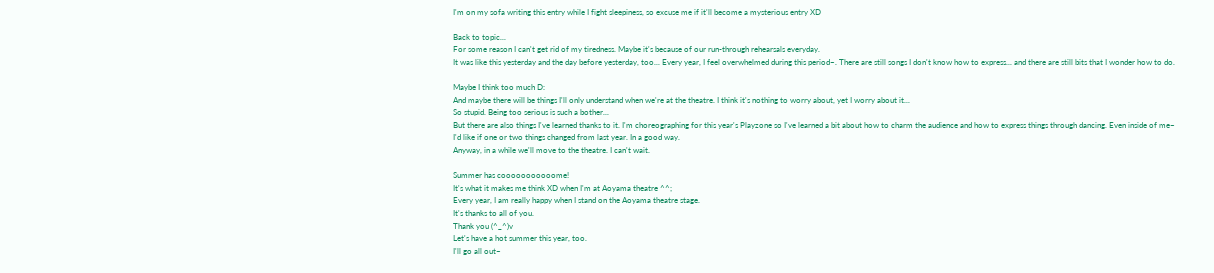I'm on my sofa writing this entry while I fight sleepiness, so excuse me if it'll become a mysterious entry XD

Back to topic...
For some reason I can't get rid of my tiredness. Maybe it's because of our run-through rehearsals everyday.
It was like this yesterday and the day before yesterday, too... Every year, I feel overwhelmed during this period~. There are still songs I don't know how to express... and there are still bits that I wonder how to do.

Maybe I think too much D:
And maybe there will be things I'll only understand when we're at the theatre. I think it's nothing to worry about, yet I worry about it...
So stupid. Being too serious is such a bother...
But there are also things I've learned thanks to it. I'm choreographing for this year's Playzone so I've learned a bit about how to charm the audience and how to express things through dancing. Even inside of me~
I'd like if one or two things changed from last year. In a good way.
Anyway, in a while we'll move to the theatre. I can't wait.

Summer has cooooooooooome!
It's what it makes me think XD when I'm at Aoyama theatre ^^;
Every year, I am really happy when I stand on the Aoyama theatre stage.
It's thanks to all of you.
Thank you (^_^)v
Let's have a hot summer this year, too.
I'll go all out~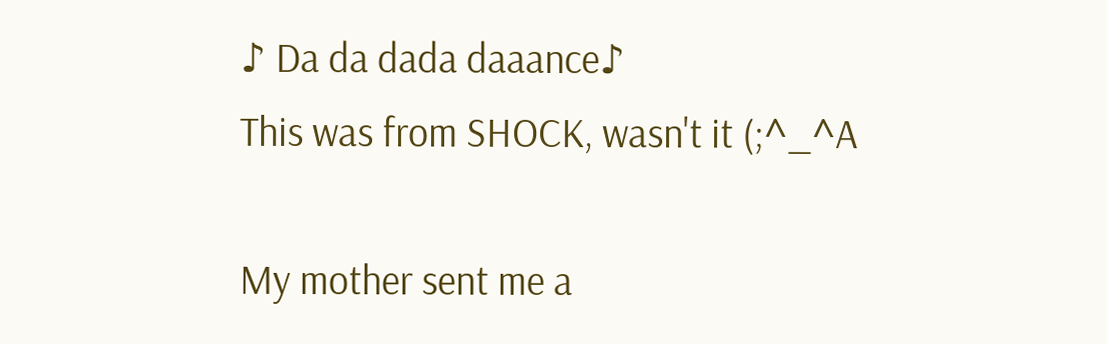♪ Da da dada daaance♪
This was from SHOCK, wasn't it (;^_^A

My mother sent me a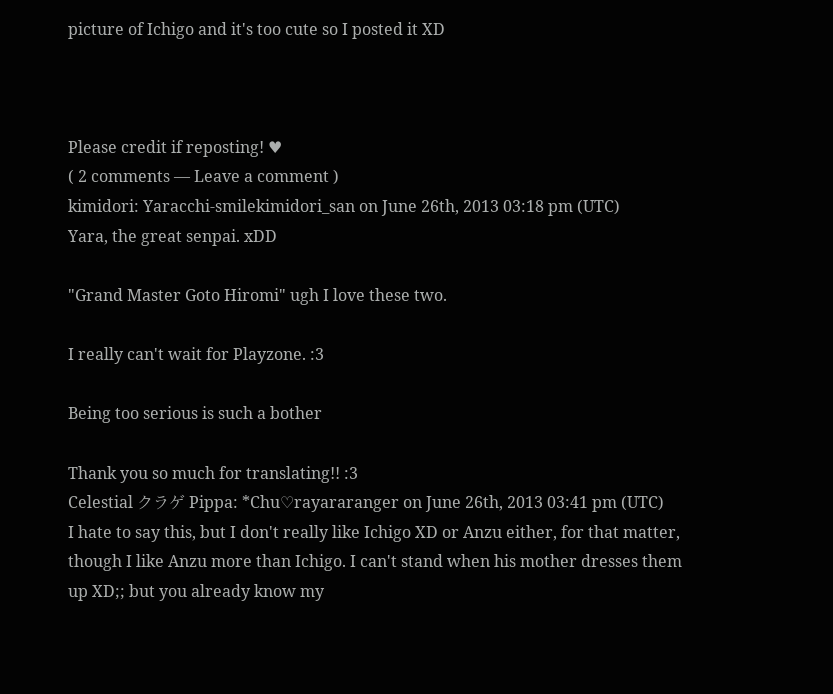picture of Ichigo and it's too cute so I posted it XD



Please credit if reposting! ♥
( 2 comments — Leave a comment )
kimidori: Yaracchi-smilekimidori_san on June 26th, 2013 03:18 pm (UTC)
Yara, the great senpai. xDD

"Grand Master Goto Hiromi" ugh I love these two.

I really can't wait for Playzone. :3

Being too serious is such a bother

Thank you so much for translating!! :3
Celestial クラゲ Pippa: *Chu♡rayararanger on June 26th, 2013 03:41 pm (UTC)
I hate to say this, but I don't really like Ichigo XD or Anzu either, for that matter, though I like Anzu more than Ichigo. I can't stand when his mother dresses them up XD;; but you already know my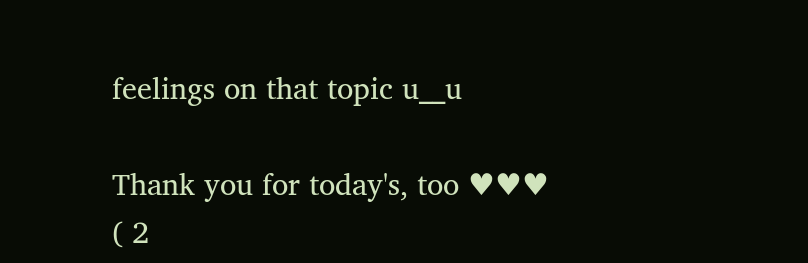feelings on that topic u__u

Thank you for today's, too ♥♥♥
( 2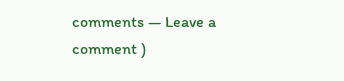comments — Leave a comment )